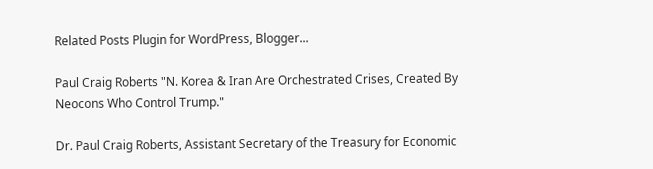Related Posts Plugin for WordPress, Blogger...

Paul Craig Roberts "N. Korea & Iran Are Orchestrated Crises, Created By Neocons Who Control Trump."

Dr. Paul Craig Roberts, Assistant Secretary of the Treasury for Economic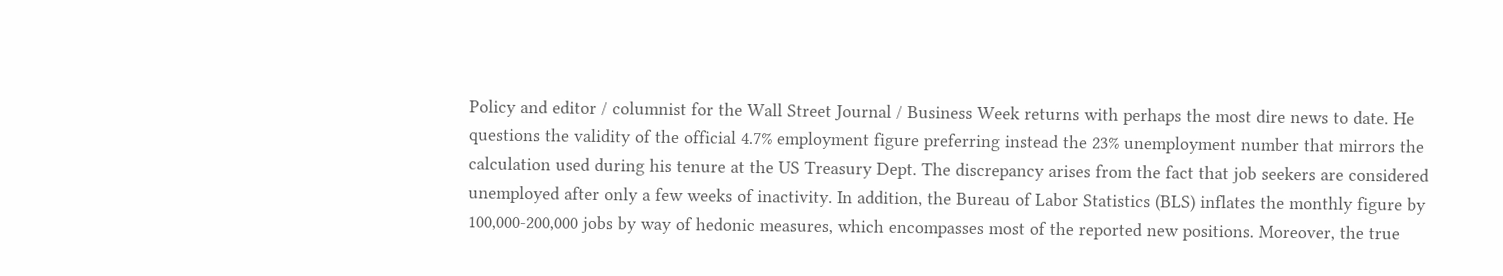Policy and editor / columnist for the Wall Street Journal / Business Week returns with perhaps the most dire news to date. He questions the validity of the official 4.7% employment figure preferring instead the 23% unemployment number that mirrors the calculation used during his tenure at the US Treasury Dept. The discrepancy arises from the fact that job seekers are considered unemployed after only a few weeks of inactivity. In addition, the Bureau of Labor Statistics (BLS) inflates the monthly figure by 100,000-200,000 jobs by way of hedonic measures, which encompasses most of the reported new positions. Moreover, the true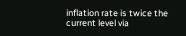inflation rate is twice the current level via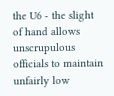the U6 - the slight of hand allows unscrupulous officials to maintain unfairly low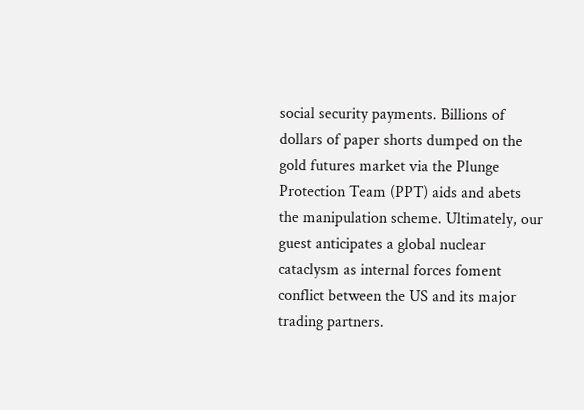social security payments. Billions of dollars of paper shorts dumped on the gold futures market via the Plunge Protection Team (PPT) aids and abets the manipulation scheme. Ultimately, our guest anticipates a global nuclear cataclysm as internal forces foment conflict between the US and its major trading partners.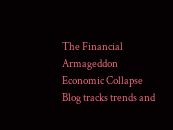The Financial Armageddon Economic Collapse Blog tracks trends and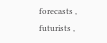forecasts , futurists ,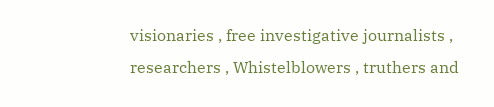visionaries , free investigative journalists , researchers , Whistelblowers , truthers and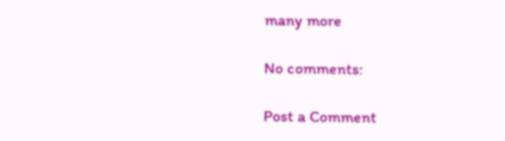many more

No comments:

Post a Comment